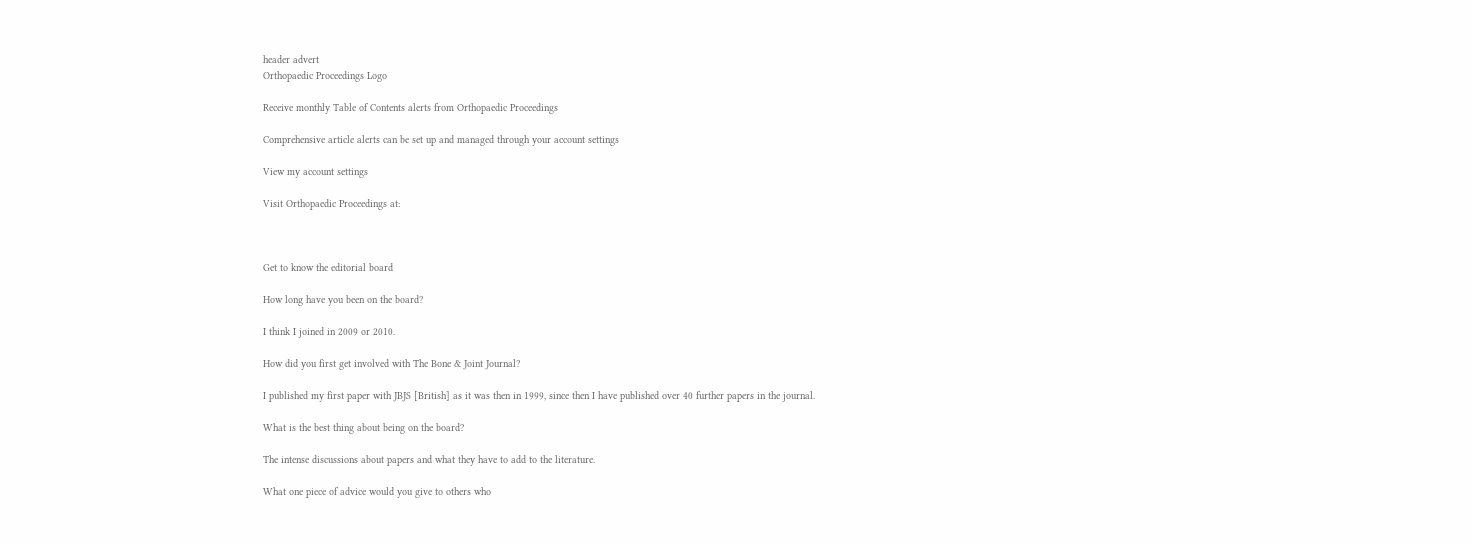header advert
Orthopaedic Proceedings Logo

Receive monthly Table of Contents alerts from Orthopaedic Proceedings

Comprehensive article alerts can be set up and managed through your account settings

View my account settings

Visit Orthopaedic Proceedings at:



Get to know the editorial board

How long have you been on the board?

I think I joined in 2009 or 2010.

How did you first get involved with The Bone & Joint Journal?

I published my first paper with JBJS [British] as it was then in 1999, since then I have published over 40 further papers in the journal.

What is the best thing about being on the board?

The intense discussions about papers and what they have to add to the literature.

What one piece of advice would you give to others who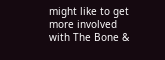might like to get more involved with The Bone &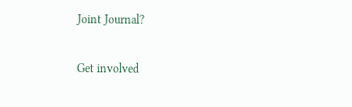Joint Journal?

Get involved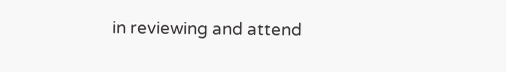in reviewing and attend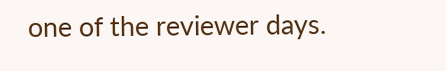one of the reviewer days.